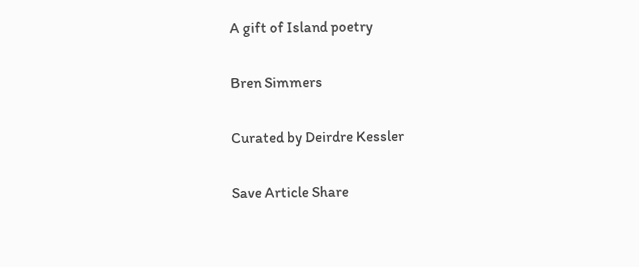A gift of Island poetry

Bren Simmers

Curated by Deirdre Kessler

Save Article Share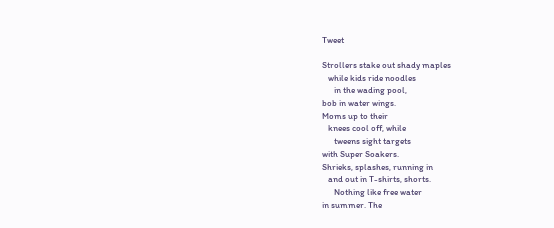Tweet

Strollers stake out shady maples
   while kids ride noodles
      in the wading pool,
bob in water wings.
Moms up to their
   knees cool off, while
      tweens sight targets
with Super Soakers.
Shrieks, splashes, running in
   and out in T-shirts, shorts.
      Nothing like free water
in summer. The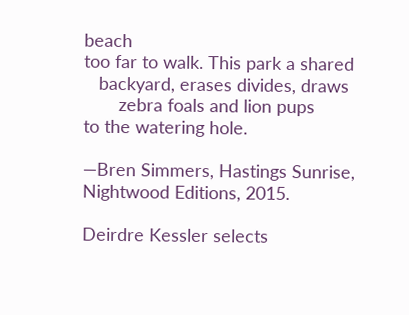beach
too far to walk. This park a shared
   backyard, erases divides, draws
       zebra foals and lion pups
to the watering hole.

—Bren Simmers, Hastings Sunrise, Nightwood Editions, 2015.

Deirdre Kessler selects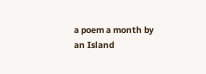a poem a month by an Island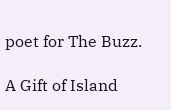poet for The Buzz.

A Gift of Island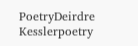PoetryDeirdre Kesslerpoetry